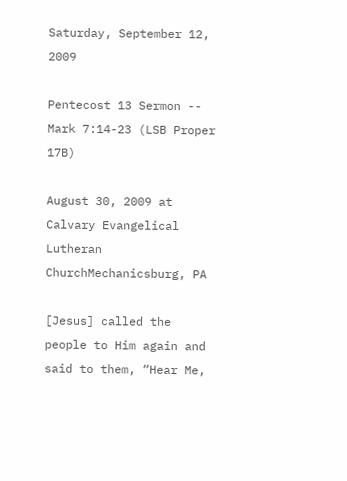Saturday, September 12, 2009

Pentecost 13 Sermon -- Mark 7:14-23 (LSB Proper 17B)

August 30, 2009 at Calvary Evangelical Lutheran ChurchMechanicsburg, PA

[Jesus] called the people to Him again and said to them, “Hear Me,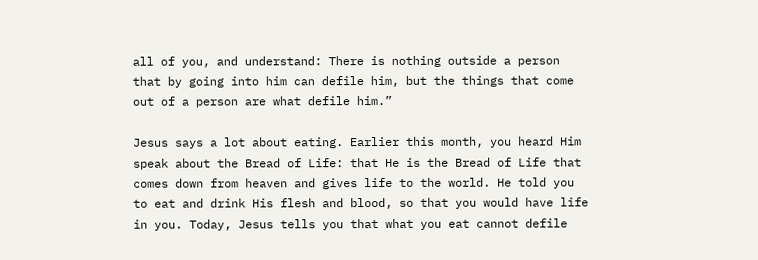all of you, and understand: There is nothing outside a person that by going into him can defile him, but the things that come out of a person are what defile him.”

Jesus says a lot about eating. Earlier this month, you heard Him speak about the Bread of Life: that He is the Bread of Life that comes down from heaven and gives life to the world. He told you to eat and drink His flesh and blood, so that you would have life in you. Today, Jesus tells you that what you eat cannot defile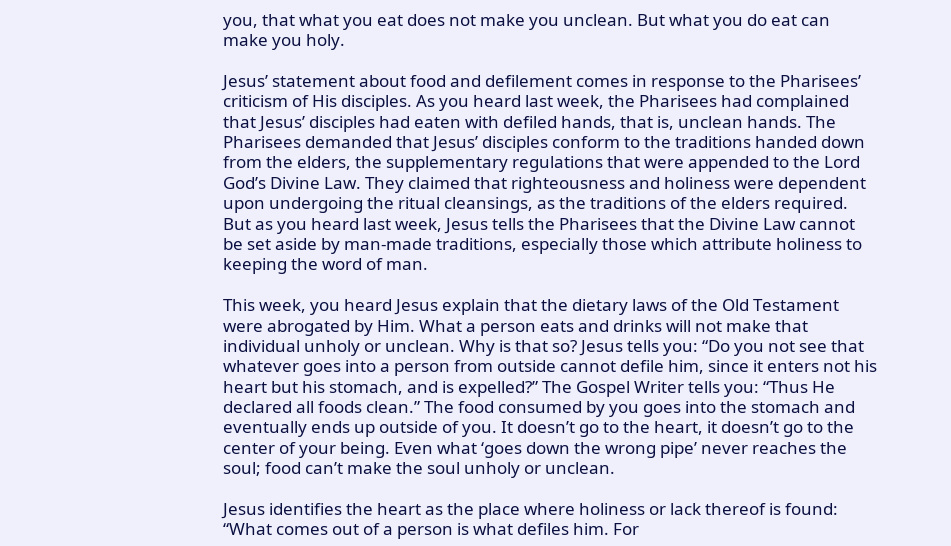you, that what you eat does not make you unclean. But what you do eat can make you holy.

Jesus’ statement about food and defilement comes in response to the Pharisees’ criticism of His disciples. As you heard last week, the Pharisees had complained that Jesus’ disciples had eaten with defiled hands, that is, unclean hands. The Pharisees demanded that Jesus’ disciples conform to the traditions handed down from the elders, the supplementary regulations that were appended to the Lord God’s Divine Law. They claimed that righteousness and holiness were dependent upon undergoing the ritual cleansings, as the traditions of the elders required. But as you heard last week, Jesus tells the Pharisees that the Divine Law cannot be set aside by man-made traditions, especially those which attribute holiness to keeping the word of man.

This week, you heard Jesus explain that the dietary laws of the Old Testament were abrogated by Him. What a person eats and drinks will not make that individual unholy or unclean. Why is that so? Jesus tells you: “Do you not see that whatever goes into a person from outside cannot defile him, since it enters not his heart but his stomach, and is expelled?” The Gospel Writer tells you: “Thus He declared all foods clean.” The food consumed by you goes into the stomach and eventually ends up outside of you. It doesn’t go to the heart, it doesn’t go to the center of your being. Even what ‘goes down the wrong pipe’ never reaches the soul; food can’t make the soul unholy or unclean.

Jesus identifies the heart as the place where holiness or lack thereof is found: “What comes out of a person is what defiles him. For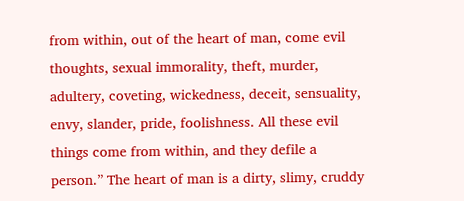from within, out of the heart of man, come evil thoughts, sexual immorality, theft, murder, adultery, coveting, wickedness, deceit, sensuality, envy, slander, pride, foolishness. All these evil things come from within, and they defile a person.” The heart of man is a dirty, slimy, cruddy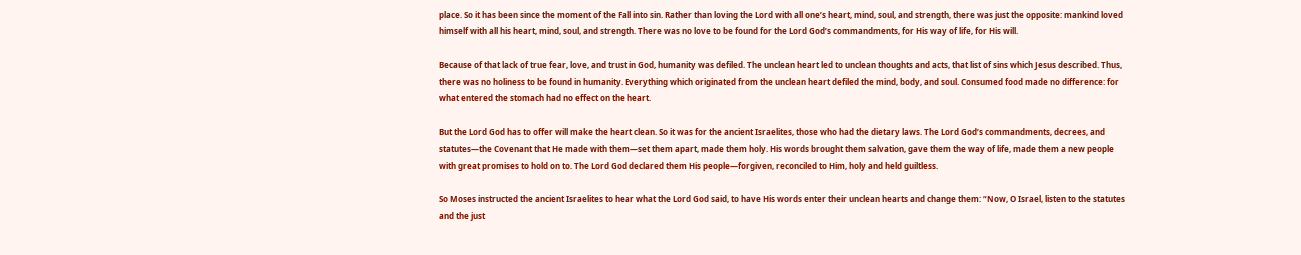place. So it has been since the moment of the Fall into sin. Rather than loving the Lord with all one’s heart, mind, soul, and strength, there was just the opposite: mankind loved himself with all his heart, mind, soul, and strength. There was no love to be found for the Lord God’s commandments, for His way of life, for His will.

Because of that lack of true fear, love, and trust in God, humanity was defiled. The unclean heart led to unclean thoughts and acts, that list of sins which Jesus described. Thus, there was no holiness to be found in humanity. Everything which originated from the unclean heart defiled the mind, body, and soul. Consumed food made no difference: for what entered the stomach had no effect on the heart.

But the Lord God has to offer will make the heart clean. So it was for the ancient Israelites, those who had the dietary laws. The Lord God’s commandments, decrees, and statutes—the Covenant that He made with them—set them apart, made them holy. His words brought them salvation, gave them the way of life, made them a new people with great promises to hold on to. The Lord God declared them His people—forgiven, reconciled to Him, holy and held guiltless.

So Moses instructed the ancient Israelites to hear what the Lord God said, to have His words enter their unclean hearts and change them: “Now, O Israel, listen to the statutes and the just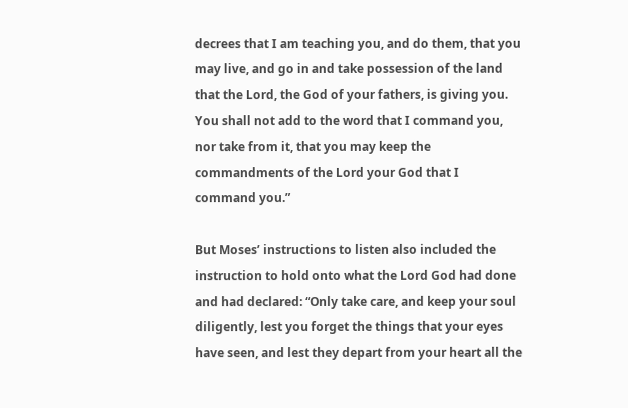decrees that I am teaching you, and do them, that you may live, and go in and take possession of the land that the Lord, the God of your fathers, is giving you. You shall not add to the word that I command you, nor take from it, that you may keep the commandments of the Lord your God that I command you.”

But Moses’ instructions to listen also included the instruction to hold onto what the Lord God had done and had declared: “Only take care, and keep your soul diligently, lest you forget the things that your eyes have seen, and lest they depart from your heart all the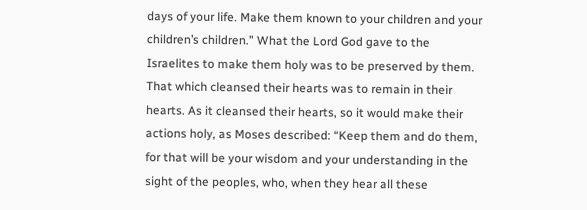days of your life. Make them known to your children and your children’s children.” What the Lord God gave to the Israelites to make them holy was to be preserved by them. That which cleansed their hearts was to remain in their hearts. As it cleansed their hearts, so it would make their actions holy, as Moses described: “Keep them and do them, for that will be your wisdom and your understanding in the sight of the peoples, who, when they hear all these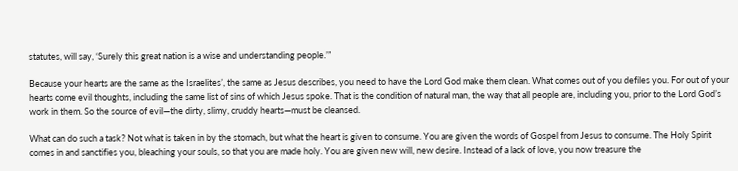statutes, will say, ‘Surely this great nation is a wise and understanding people.’”

Because your hearts are the same as the Israelites’, the same as Jesus describes, you need to have the Lord God make them clean. What comes out of you defiles you. For out of your hearts come evil thoughts, including the same list of sins of which Jesus spoke. That is the condition of natural man, the way that all people are, including you, prior to the Lord God’s work in them. So the source of evil—the dirty, slimy, cruddy hearts—must be cleansed.

What can do such a task? Not what is taken in by the stomach, but what the heart is given to consume. You are given the words of Gospel from Jesus to consume. The Holy Spirit comes in and sanctifies you, bleaching your souls, so that you are made holy. You are given new will, new desire. Instead of a lack of love, you now treasure the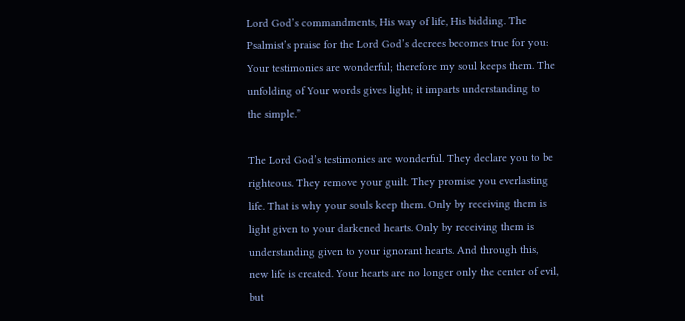Lord God’s commandments, His way of life, His bidding. The Psalmist’s praise for the Lord God’s decrees becomes true for you: Your testimonies are wonderful; therefore my soul keeps them. The unfolding of Your words gives light; it imparts understanding to the simple.”

The Lord God’s testimonies are wonderful. They declare you to be righteous. They remove your guilt. They promise you everlasting life. That is why your souls keep them. Only by receiving them is light given to your darkened hearts. Only by receiving them is understanding given to your ignorant hearts. And through this, new life is created. Your hearts are no longer only the center of evil, but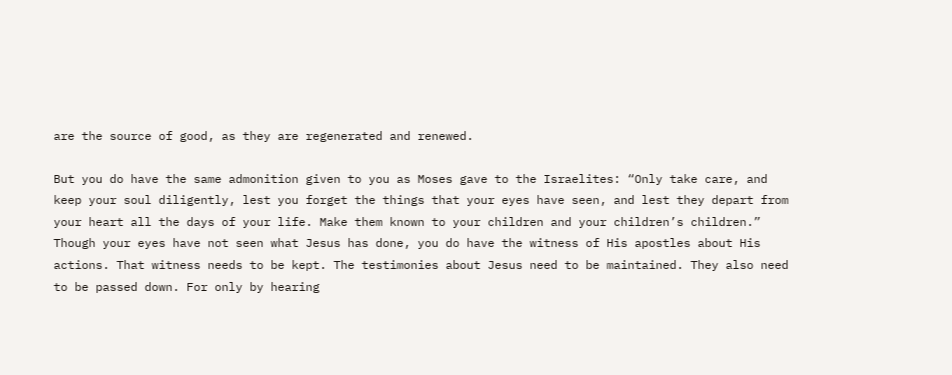are the source of good, as they are regenerated and renewed.

But you do have the same admonition given to you as Moses gave to the Israelites: “Only take care, and keep your soul diligently, lest you forget the things that your eyes have seen, and lest they depart from your heart all the days of your life. Make them known to your children and your children’s children.” Though your eyes have not seen what Jesus has done, you do have the witness of His apostles about His actions. That witness needs to be kept. The testimonies about Jesus need to be maintained. They also need to be passed down. For only by hearing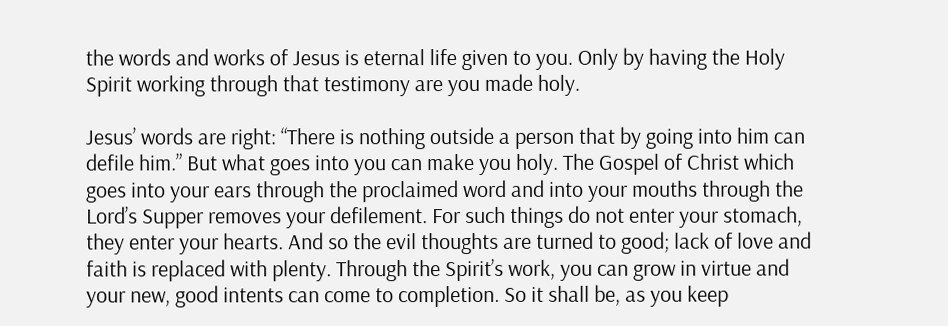the words and works of Jesus is eternal life given to you. Only by having the Holy Spirit working through that testimony are you made holy.

Jesus’ words are right: “There is nothing outside a person that by going into him can defile him.” But what goes into you can make you holy. The Gospel of Christ which goes into your ears through the proclaimed word and into your mouths through the Lord’s Supper removes your defilement. For such things do not enter your stomach, they enter your hearts. And so the evil thoughts are turned to good; lack of love and faith is replaced with plenty. Through the Spirit’s work, you can grow in virtue and your new, good intents can come to completion. So it shall be, as you keep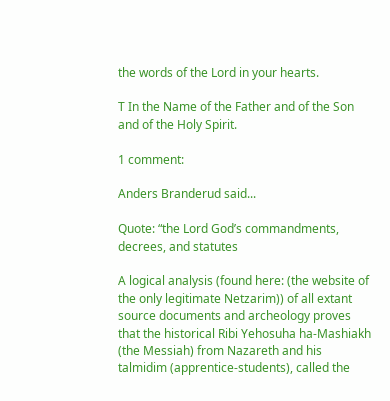the words of the Lord in your hearts.

T In the Name of the Father and of the Son and of the Holy Spirit.

1 comment:

Anders Branderud said...

Quote: “the Lord God’s commandments, decrees, and statutes

A logical analysis (found here: (the website of the only legitimate Netzarim)) of all extant source documents and archeology proves that the historical Ribi Yehosuha ha-Mashiakh (the Messiah) from Nazareth and his talmidim (apprentice-students), called the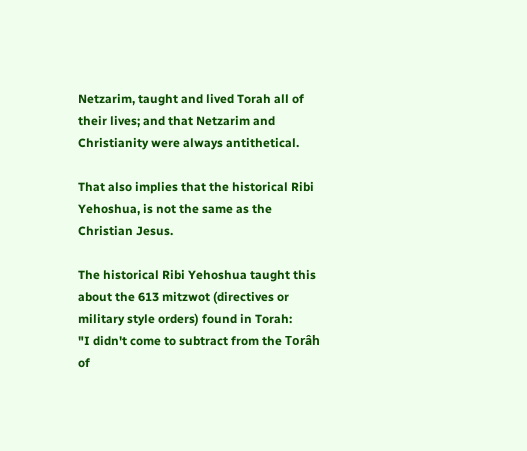Netzarim, taught and lived Torah all of their lives; and that Netzarim and Christianity were always antithetical.

That also implies that the historical Ribi Yehoshua, is not the same as the Christian Jesus.

The historical Ribi Yehoshua taught this about the 613 mitzwot (directives or military style orders) found in Torah:
"I didn't come to subtract from the Torâh of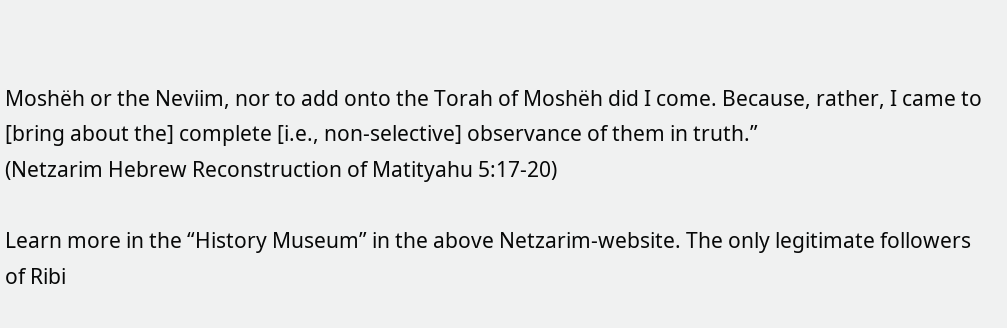Moshëh or the Neviim, nor to add onto the Torah of Moshëh did I come. Because, rather, I came to [bring about the] complete [i.e., non-selective] observance of them in truth.”
(Netzarim Hebrew Reconstruction of Matityahu 5:17-20)

Learn more in the “History Museum” in the above Netzarim-website. The only legitimate followers of Ribi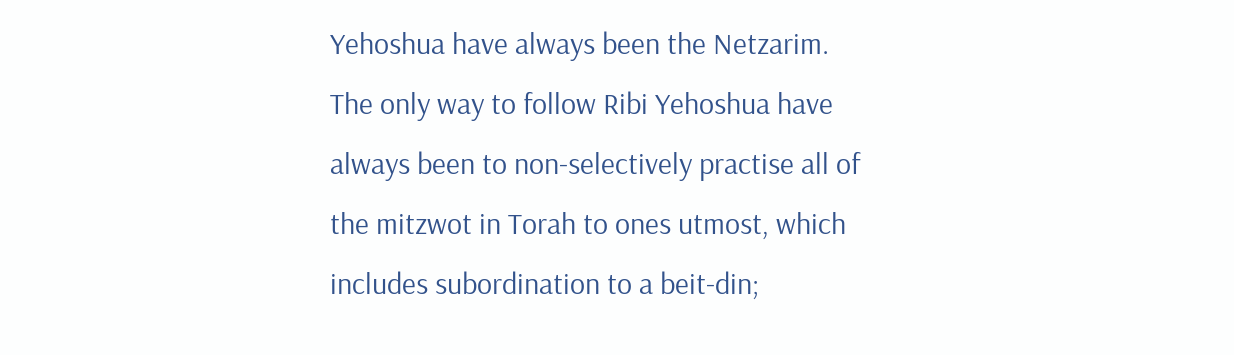Yehoshua have always been the Netzarim. The only way to follow Ribi Yehoshua have always been to non-selectively practise all of the mitzwot in Torah to ones utmost, which includes subordination to a beit-din;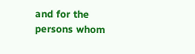and for the persons whom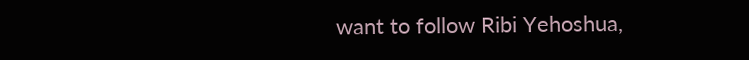want to follow Ribi Yehoshua,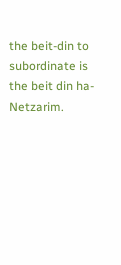the beit-din to subordinate is the beit din ha-Netzarim.